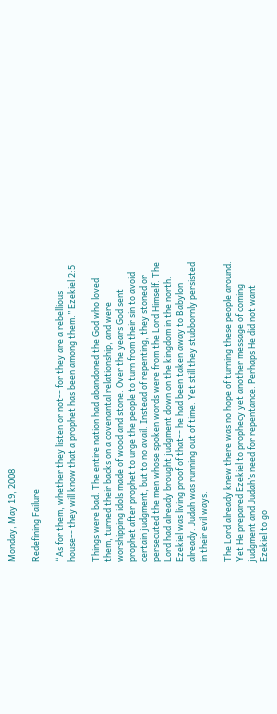Monday, May 19, 2008

Redefining Failure

“As for them, whether they listen or not-- for they are a rebellious house-- they will know that a prophet has been among them.” Ezekiel 2:5

Things were bad. The entire nation had abandoned the God who loved them, turned their backs on a covenantal relationship, and were worshipping idols made of wood and stone. Over the years God sent prophet after prophet to urge the people to turn from their sin to avoid certain judgment, but to no avail. Instead of repenting, they stoned or persecuted the men whose spoken words were from the Lord Himself. The Lord had already brought judgment down on the kingdom in the north. Ezekiel was living proof of that-- he had been taken away to Babylon already. Judah was running out of time. Yet still they stubbornly persisted in their evil ways.

The Lord already knew there was no hope of turning these people around. Yet He prepared Ezekiel to prophecy yet another message of coming judgment and Judah’s need for repentance. Perhaps He did not want Ezekiel to go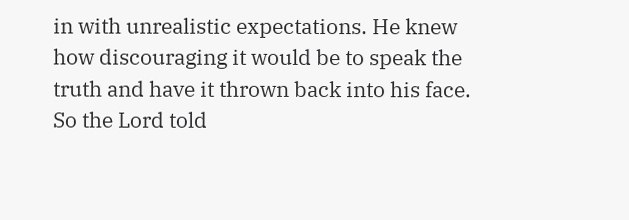in with unrealistic expectations. He knew how discouraging it would be to speak the truth and have it thrown back into his face. So the Lord told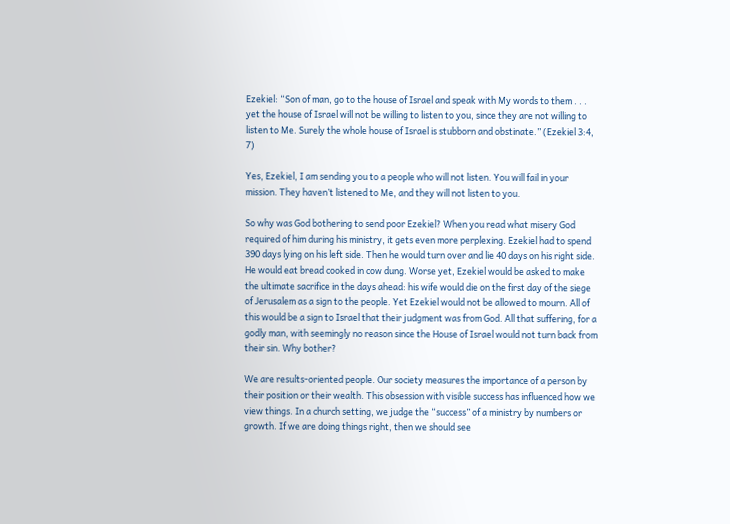Ezekiel: “Son of man, go to the house of Israel and speak with My words to them . . . yet the house of Israel will not be willing to listen to you, since they are not willing to listen to Me. Surely the whole house of Israel is stubborn and obstinate.” (Ezekiel 3:4, 7)

Yes, Ezekiel, I am sending you to a people who will not listen. You will fail in your mission. They haven’t listened to Me, and they will not listen to you.

So why was God bothering to send poor Ezekiel? When you read what misery God required of him during his ministry, it gets even more perplexing. Ezekiel had to spend 390 days lying on his left side. Then he would turn over and lie 40 days on his right side. He would eat bread cooked in cow dung. Worse yet, Ezekiel would be asked to make the ultimate sacrifice in the days ahead: his wife would die on the first day of the siege of Jerusalem as a sign to the people. Yet Ezekiel would not be allowed to mourn. All of this would be a sign to Israel that their judgment was from God. All that suffering, for a godly man, with seemingly no reason since the House of Israel would not turn back from their sin. Why bother?

We are results-oriented people. Our society measures the importance of a person by their position or their wealth. This obsession with visible success has influenced how we view things. In a church setting, we judge the “success” of a ministry by numbers or growth. If we are doing things right, then we should see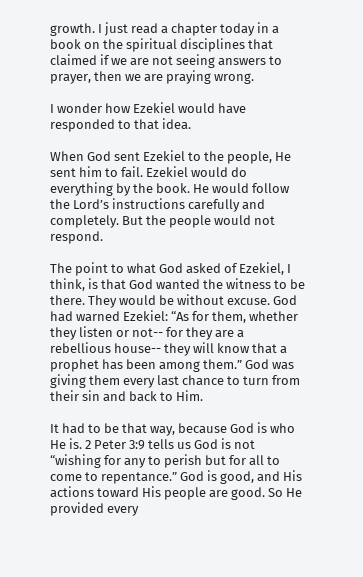growth. I just read a chapter today in a book on the spiritual disciplines that claimed if we are not seeing answers to prayer, then we are praying wrong.

I wonder how Ezekiel would have responded to that idea.

When God sent Ezekiel to the people, He sent him to fail. Ezekiel would do everything by the book. He would follow the Lord’s instructions carefully and completely. But the people would not respond.

The point to what God asked of Ezekiel, I think, is that God wanted the witness to be there. They would be without excuse. God had warned Ezekiel: “As for them, whether they listen or not-- for they are a rebellious house-- they will know that a prophet has been among them.” God was giving them every last chance to turn from their sin and back to Him.

It had to be that way, because God is who He is. 2 Peter 3:9 tells us God is not “wishing for any to perish but for all to come to repentance.” God is good, and His actions toward His people are good. So He provided every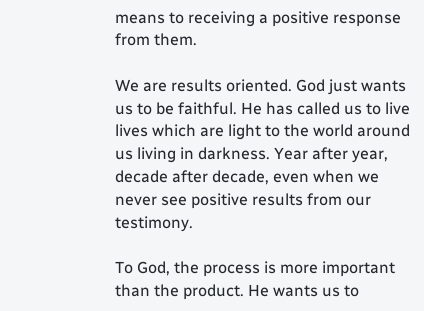means to receiving a positive response from them.

We are results oriented. God just wants us to be faithful. He has called us to live lives which are light to the world around us living in darkness. Year after year, decade after decade, even when we never see positive results from our testimony.

To God, the process is more important than the product. He wants us to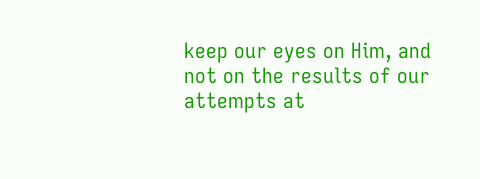keep our eyes on Him, and not on the results of our attempts at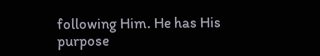following Him. He has His purpose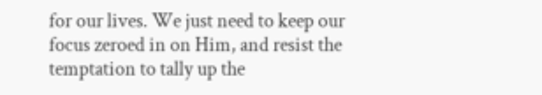for our lives. We just need to keep our focus zeroed in on Him, and resist the temptation to tally up the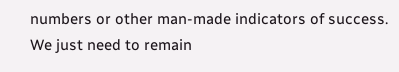numbers or other man-made indicators of success. We just need to remain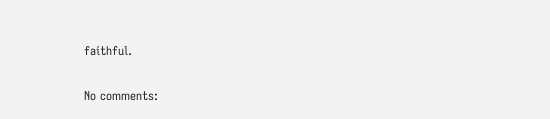faithful.

No comments: